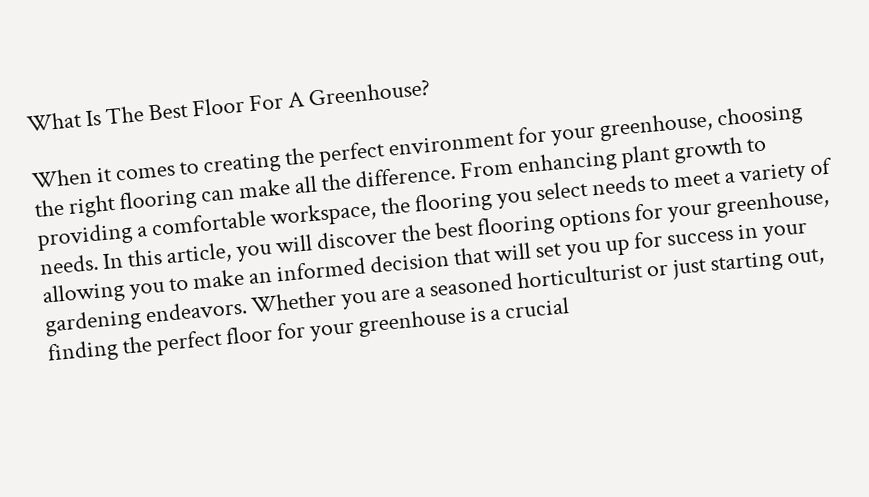What Is The Best Floor For A Greenhouse?

When it comes to creating the perfect environment for your greenhouse, choosing the right flooring can make all the difference. From enhancing plant growth to providing a comfortable workspace, the flooring you select needs to meet a variety of needs. In this article, you will discover the best flooring options for your greenhouse, allowing you to make an informed decision that will set you up for success in your gardening endeavors. Whether you are a seasoned horticulturist or just starting out, finding the perfect floor for your greenhouse is a crucial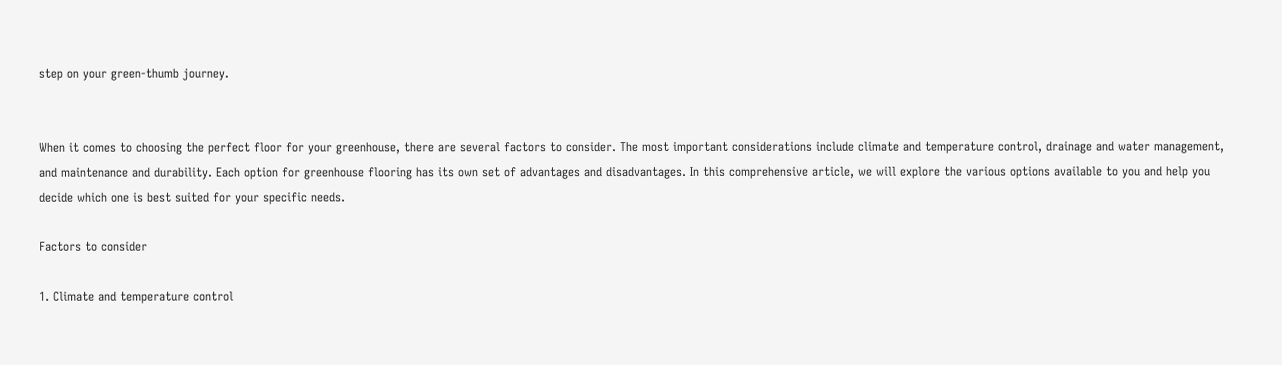step on your green-thumb journey.


When it comes to choosing the perfect floor for your greenhouse, there are several factors to consider. The most important considerations include climate and temperature control, drainage and water management, and maintenance and durability. Each option for greenhouse flooring has its own set of advantages and disadvantages. In this comprehensive article, we will explore the various options available to you and help you decide which one is best suited for your specific needs.

Factors to consider

1. Climate and temperature control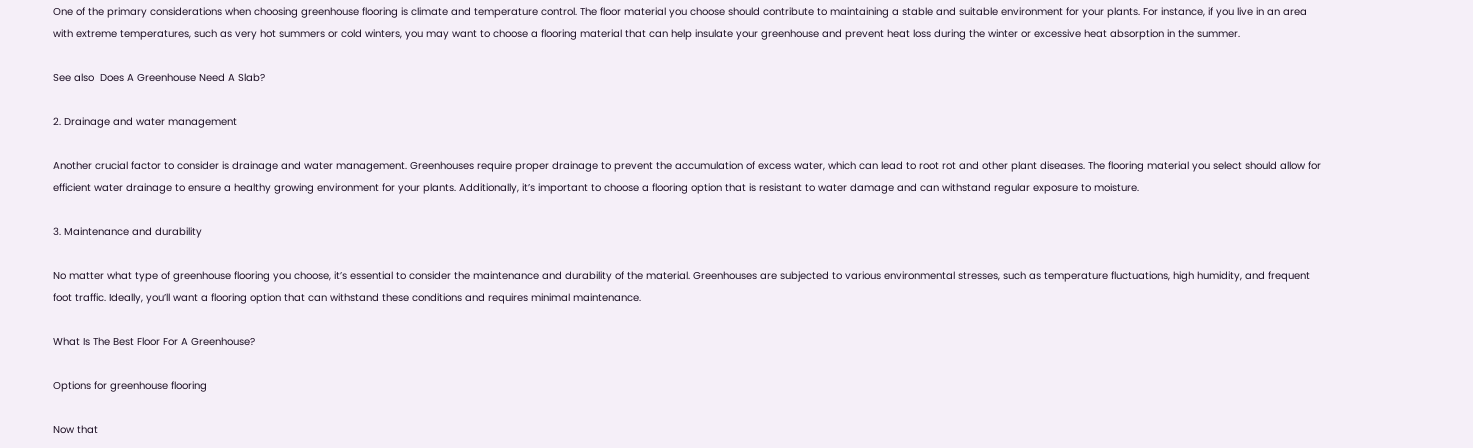One of the primary considerations when choosing greenhouse flooring is climate and temperature control. The floor material you choose should contribute to maintaining a stable and suitable environment for your plants. For instance, if you live in an area with extreme temperatures, such as very hot summers or cold winters, you may want to choose a flooring material that can help insulate your greenhouse and prevent heat loss during the winter or excessive heat absorption in the summer.

See also  Does A Greenhouse Need A Slab?

2. Drainage and water management

Another crucial factor to consider is drainage and water management. Greenhouses require proper drainage to prevent the accumulation of excess water, which can lead to root rot and other plant diseases. The flooring material you select should allow for efficient water drainage to ensure a healthy growing environment for your plants. Additionally, it’s important to choose a flooring option that is resistant to water damage and can withstand regular exposure to moisture.

3. Maintenance and durability

No matter what type of greenhouse flooring you choose, it’s essential to consider the maintenance and durability of the material. Greenhouses are subjected to various environmental stresses, such as temperature fluctuations, high humidity, and frequent foot traffic. Ideally, you’ll want a flooring option that can withstand these conditions and requires minimal maintenance.

What Is The Best Floor For A Greenhouse?

Options for greenhouse flooring

Now that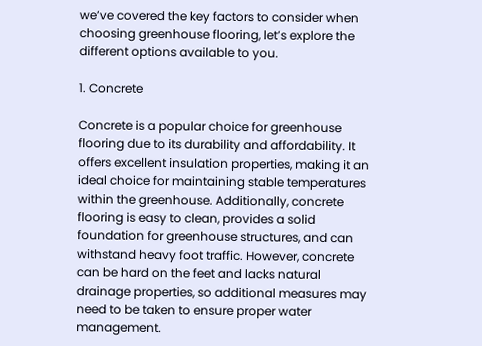we’ve covered the key factors to consider when choosing greenhouse flooring, let’s explore the different options available to you.

1. Concrete

Concrete is a popular choice for greenhouse flooring due to its durability and affordability. It offers excellent insulation properties, making it an ideal choice for maintaining stable temperatures within the greenhouse. Additionally, concrete flooring is easy to clean, provides a solid foundation for greenhouse structures, and can withstand heavy foot traffic. However, concrete can be hard on the feet and lacks natural drainage properties, so additional measures may need to be taken to ensure proper water management.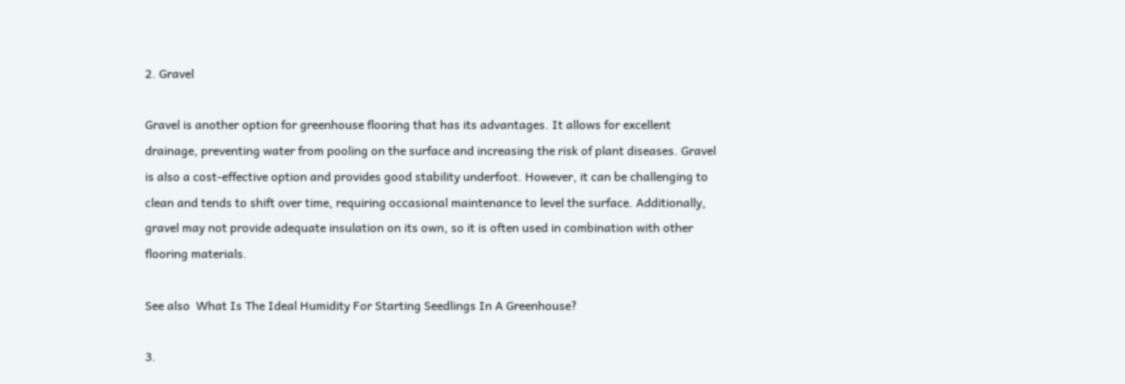2. Gravel

Gravel is another option for greenhouse flooring that has its advantages. It allows for excellent drainage, preventing water from pooling on the surface and increasing the risk of plant diseases. Gravel is also a cost-effective option and provides good stability underfoot. However, it can be challenging to clean and tends to shift over time, requiring occasional maintenance to level the surface. Additionally, gravel may not provide adequate insulation on its own, so it is often used in combination with other flooring materials.

See also  What Is The Ideal Humidity For Starting Seedlings In A Greenhouse?

3.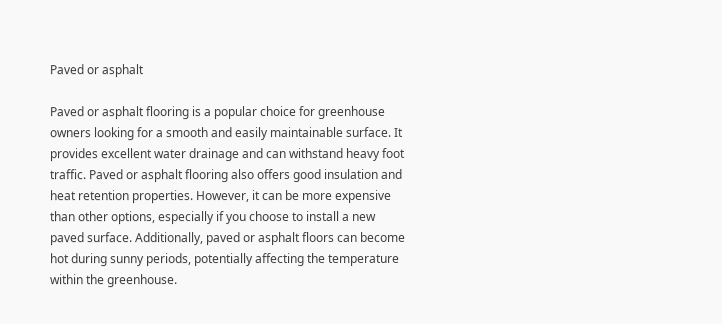Paved or asphalt

Paved or asphalt flooring is a popular choice for greenhouse owners looking for a smooth and easily maintainable surface. It provides excellent water drainage and can withstand heavy foot traffic. Paved or asphalt flooring also offers good insulation and heat retention properties. However, it can be more expensive than other options, especially if you choose to install a new paved surface. Additionally, paved or asphalt floors can become hot during sunny periods, potentially affecting the temperature within the greenhouse.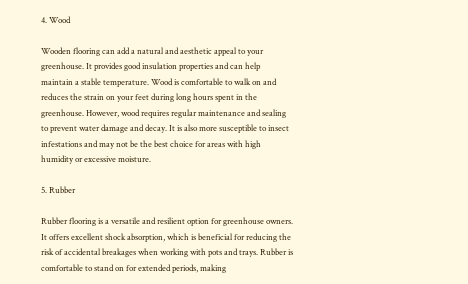4. Wood

Wooden flooring can add a natural and aesthetic appeal to your greenhouse. It provides good insulation properties and can help maintain a stable temperature. Wood is comfortable to walk on and reduces the strain on your feet during long hours spent in the greenhouse. However, wood requires regular maintenance and sealing to prevent water damage and decay. It is also more susceptible to insect infestations and may not be the best choice for areas with high humidity or excessive moisture.

5. Rubber

Rubber flooring is a versatile and resilient option for greenhouse owners. It offers excellent shock absorption, which is beneficial for reducing the risk of accidental breakages when working with pots and trays. Rubber is comfortable to stand on for extended periods, making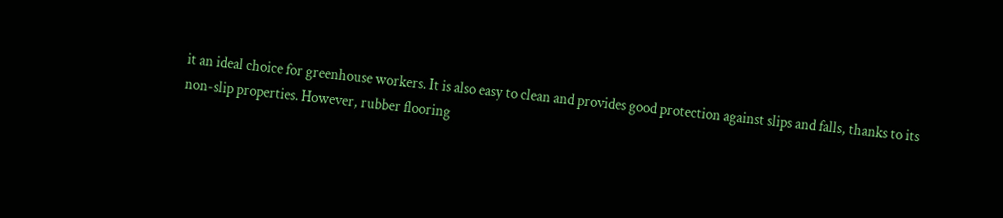it an ideal choice for greenhouse workers. It is also easy to clean and provides good protection against slips and falls, thanks to its non-slip properties. However, rubber flooring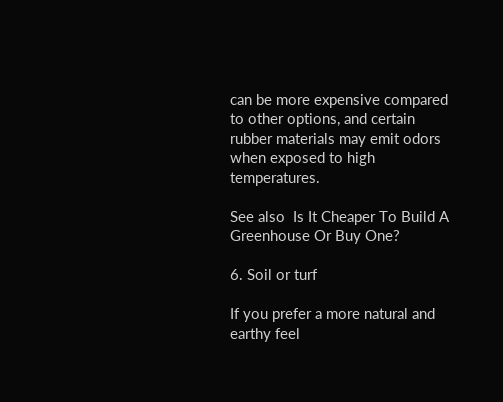can be more expensive compared to other options, and certain rubber materials may emit odors when exposed to high temperatures.

See also  Is It Cheaper To Build A Greenhouse Or Buy One?

6. Soil or turf

If you prefer a more natural and earthy feel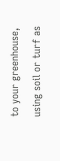to your greenhouse, using soil or turf as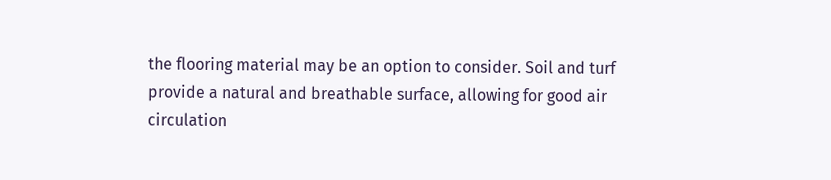the flooring material may be an option to consider. Soil and turf provide a natural and breathable surface, allowing for good air circulation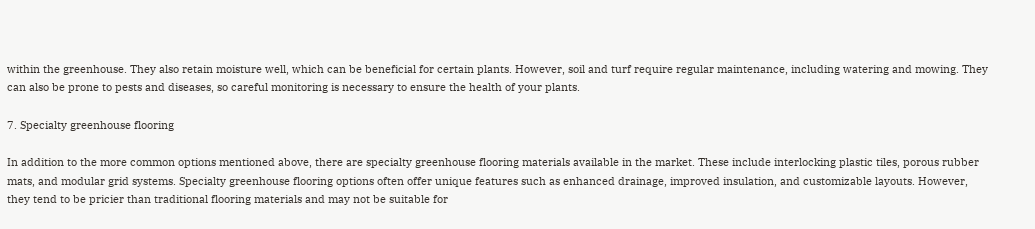within the greenhouse. They also retain moisture well, which can be beneficial for certain plants. However, soil and turf require regular maintenance, including watering and mowing. They can also be prone to pests and diseases, so careful monitoring is necessary to ensure the health of your plants.

7. Specialty greenhouse flooring

In addition to the more common options mentioned above, there are specialty greenhouse flooring materials available in the market. These include interlocking plastic tiles, porous rubber mats, and modular grid systems. Specialty greenhouse flooring options often offer unique features such as enhanced drainage, improved insulation, and customizable layouts. However, they tend to be pricier than traditional flooring materials and may not be suitable for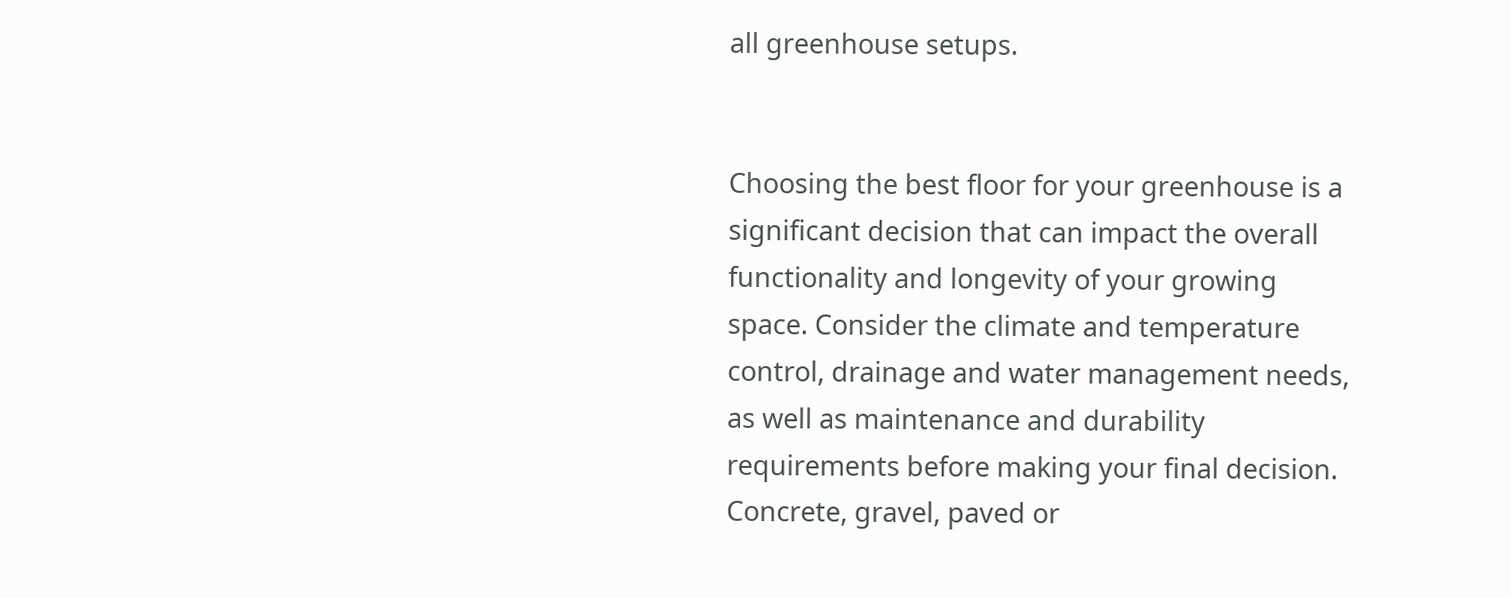all greenhouse setups.


Choosing the best floor for your greenhouse is a significant decision that can impact the overall functionality and longevity of your growing space. Consider the climate and temperature control, drainage and water management needs, as well as maintenance and durability requirements before making your final decision. Concrete, gravel, paved or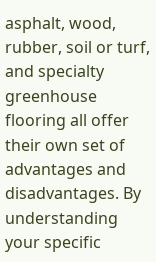asphalt, wood, rubber, soil or turf, and specialty greenhouse flooring all offer their own set of advantages and disadvantages. By understanding your specific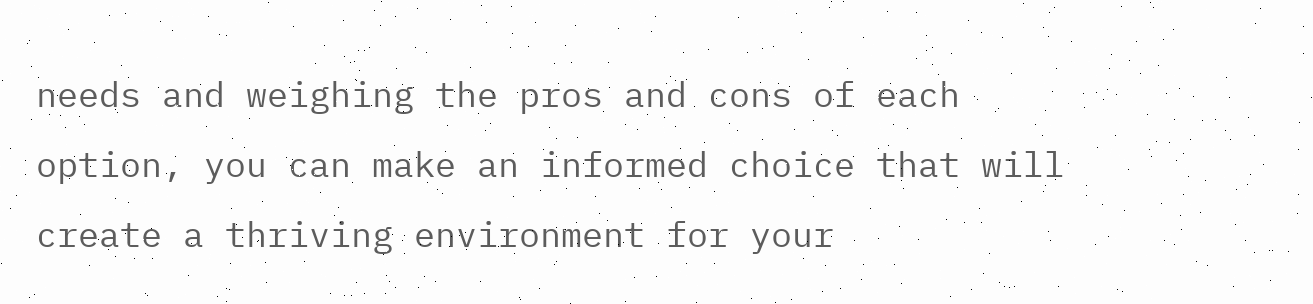needs and weighing the pros and cons of each option, you can make an informed choice that will create a thriving environment for your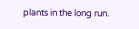plants in the long run.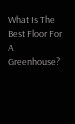What Is The Best Floor For A Greenhouse?